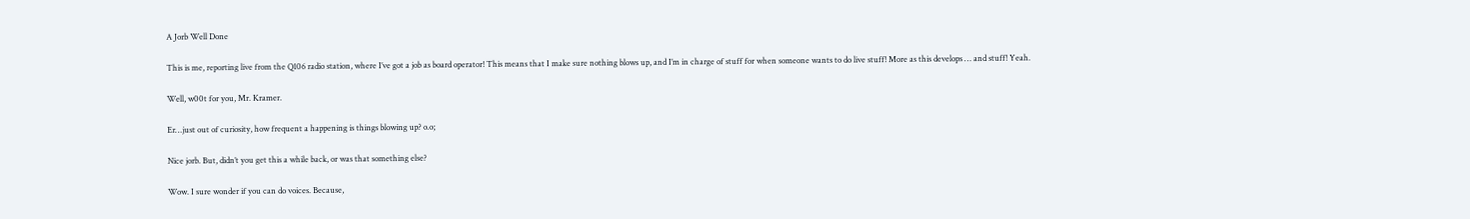A Jorb Well Done

This is me, reporting live from the Q106 radio station, where I’ve got a job as board operator! This means that I make sure nothing blows up, and I’m in charge of stuff for when someone wants to do live stuff! More as this develops … and stuff! Yeah.

Well, w00t for you, Mr. Kramer.

Er…just out of curiosity, how frequent a happening is things blowing up? o.o;

Nice jorb. But, didn’t you get this a while back, or was that something else?

Wow. I sure wonder if you can do voices. Because,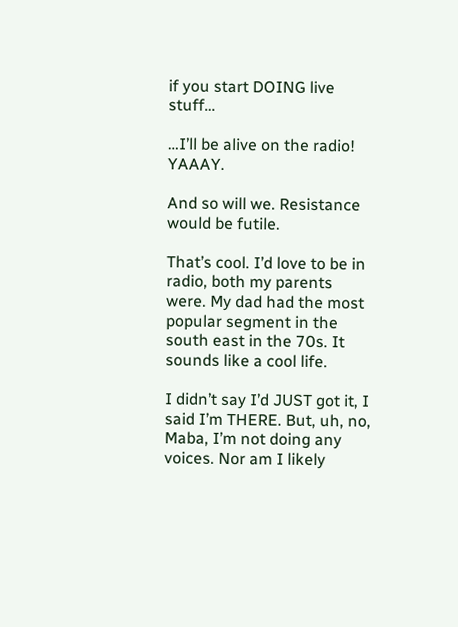if you start DOING live stuff…

…I’ll be alive on the radio! YAAAY.

And so will we. Resistance would be futile.

That’s cool. I’d love to be in radio, both my parents were. My dad had the most popular segment in the south east in the 70s. It sounds like a cool life.

I didn’t say I’d JUST got it, I said I’m THERE. But, uh, no, Maba, I’m not doing any voices. Nor am I likely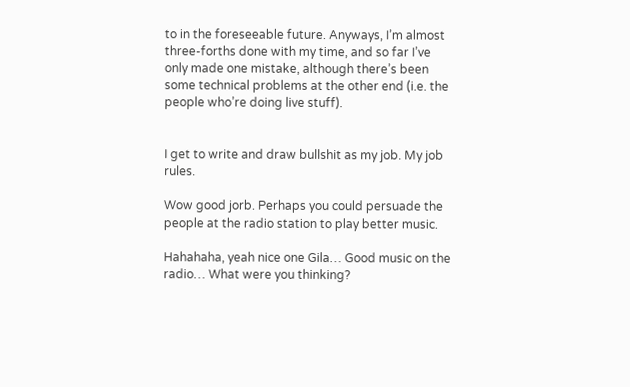to in the foreseeable future. Anyways, I’m almost three-forths done with my time, and so far I’ve only made one mistake, although there’s been some technical problems at the other end (i.e. the people who’re doing live stuff).


I get to write and draw bullshit as my job. My job rules.

Wow good jorb. Perhaps you could persuade the people at the radio station to play better music.

Hahahaha, yeah nice one Gila… Good music on the radio… What were you thinking?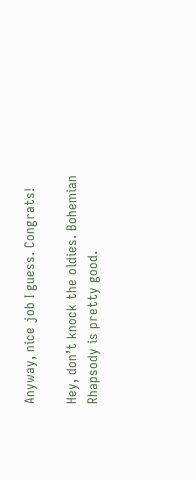Anyway, nice job I guess. Congrats!

Hey, don’t knock the oldies. Bohemian Rhapsody is pretty good.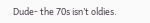Dude- the 70s isn’t oldies.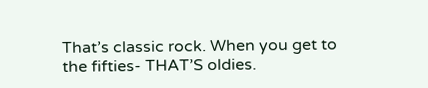That’s classic rock. When you get to the fifties- THAT’S oldies.